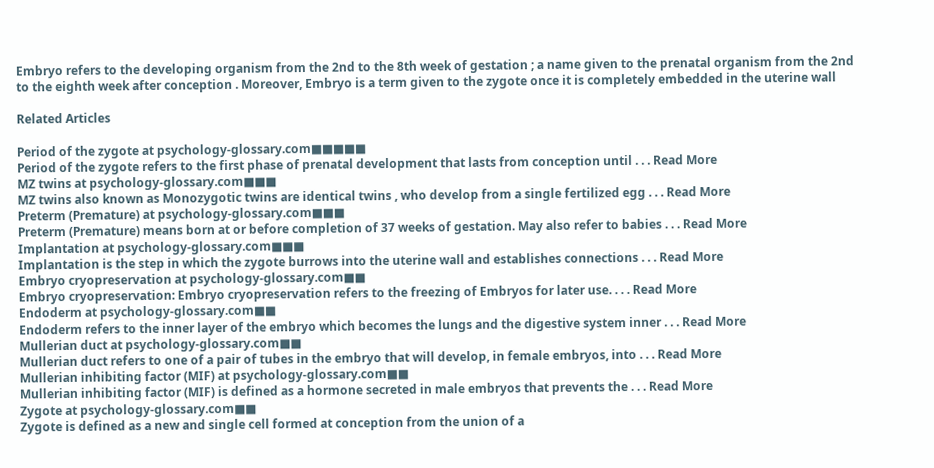Embryo refers to the developing organism from the 2nd to the 8th week of gestation ; a name given to the prenatal organism from the 2nd to the eighth week after conception . Moreover, Embryo is a term given to the zygote once it is completely embedded in the uterine wall

Related Articles

Period of the zygote at psychology-glossary.com■■■■■
Period of the zygote refers to the first phase of prenatal development that lasts from conception until . . . Read More
MZ twins at psychology-glossary.com■■■
MZ twins also known as Monozygotic twins are identical twins , who develop from a single fertilized egg . . . Read More
Preterm (Premature) at psychology-glossary.com■■■
Preterm (Premature) means born at or before completion of 37 weeks of gestation. May also refer to babies . . . Read More
Implantation at psychology-glossary.com■■■
Implantation is the step in which the zygote burrows into the uterine wall and establishes connections . . . Read More
Embryo cryopreservation at psychology-glossary.com■■
Embryo cryopreservation: Embryo cryopreservation refers to the freezing of Embryos for later use. . . . Read More
Endoderm at psychology-glossary.com■■
Endoderm refers to the inner layer of the embryo which becomes the lungs and the digestive system inner . . . Read More
Mullerian duct at psychology-glossary.com■■
Mullerian duct refers to one of a pair of tubes in the embryo that will develop, in female embryos, into . . . Read More
Mullerian inhibiting factor (MIF) at psychology-glossary.com■■
Mullerian inhibiting factor (MIF) is defined as a hormone secreted in male embryos that prevents the . . . Read More
Zygote at psychology-glossary.com■■
Zygote is defined as a new and single cell formed at conception from the union of a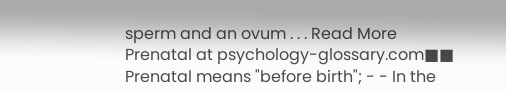sperm and an ovum . . . Read More
Prenatal at psychology-glossary.com■■
Prenatal means "before birth"; - - In the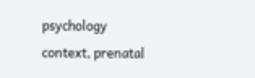psychology context, prenatal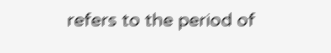refers to the period of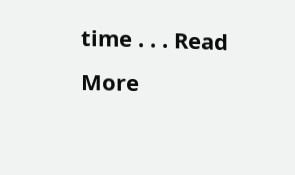time . . . Read More